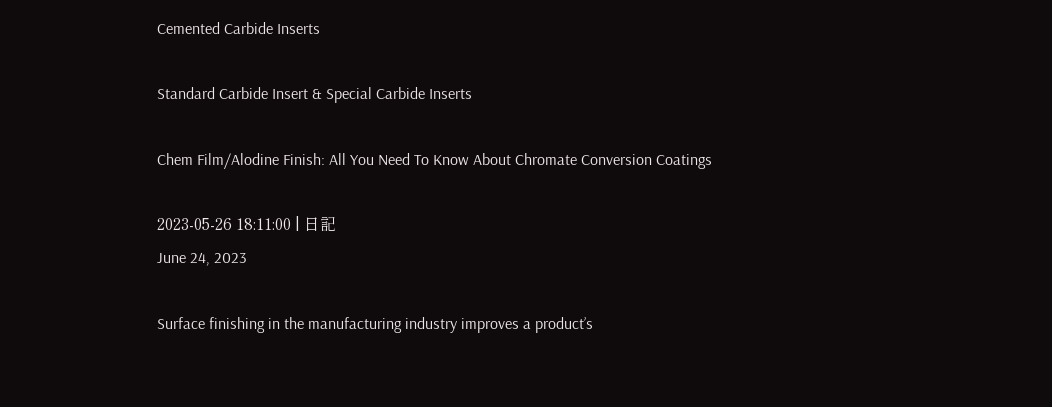Cemented Carbide Inserts

Standard Carbide Insert & Special Carbide Inserts

Chem Film/Alodine Finish: All You Need To Know About Chromate Conversion Coatings

2023-05-26 18:11:00 | 日記
June 24, 2023

Surface finishing in the manufacturing industry improves a product’s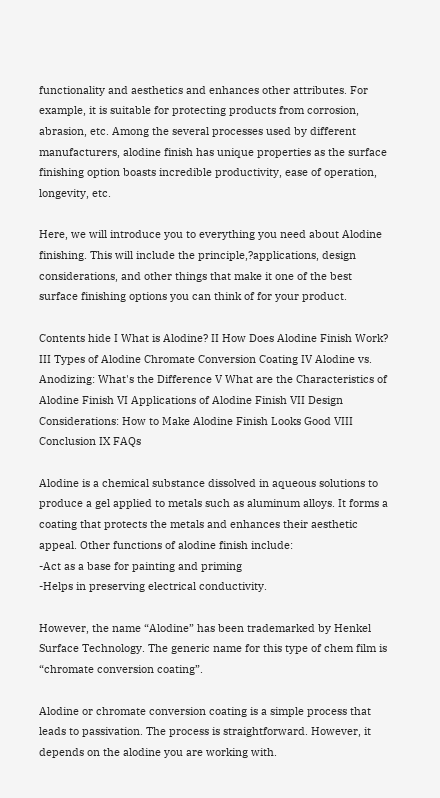functionality and aesthetics and enhances other attributes. For example, it is suitable for protecting products from corrosion, abrasion, etc. Among the several processes used by different manufacturers, alodine finish has unique properties as the surface finishing option boasts incredible productivity, ease of operation, longevity, etc.

Here, we will introduce you to everything you need about Alodine finishing. This will include the principle,?applications, design considerations, and other things that make it one of the best surface finishing options you can think of for your product.

Contents hide I What is Alodine? II How Does Alodine Finish Work? III Types of Alodine Chromate Conversion Coating IV Alodine vs. Anodizing: What's the Difference V What are the Characteristics of Alodine Finish VI Applications of Alodine Finish VII Design Considerations: How to Make Alodine Finish Looks Good VIII Conclusion IX FAQs

Alodine is a chemical substance dissolved in aqueous solutions to produce a gel applied to metals such as aluminum alloys. It forms a coating that protects the metals and enhances their aesthetic appeal. Other functions of alodine finish include:
-Act as a base for painting and priming
-Helps in preserving electrical conductivity.

However, the name “Alodine” has been trademarked by Henkel Surface Technology. The generic name for this type of chem film is “chromate conversion coating”.

Alodine or chromate conversion coating is a simple process that leads to passivation. The process is straightforward. However, it depends on the alodine you are working with.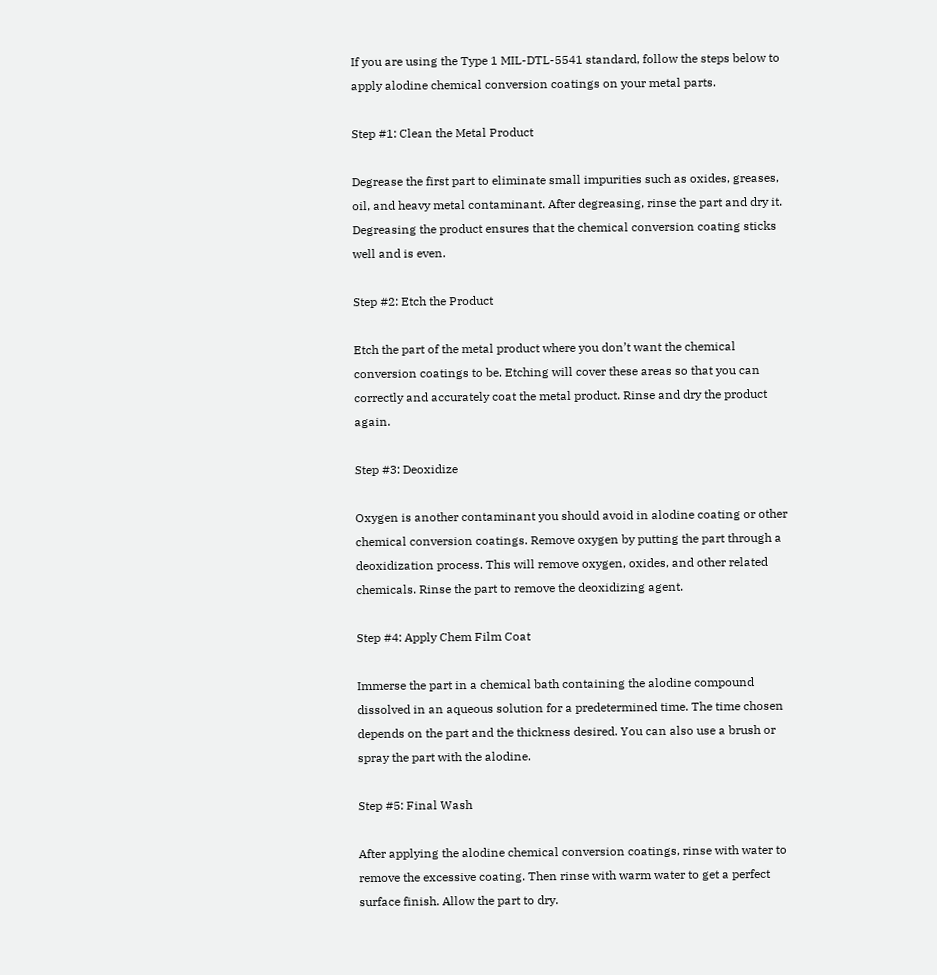If you are using the Type 1 MIL-DTL-5541 standard, follow the steps below to apply alodine chemical conversion coatings on your metal parts.

Step #1: Clean the Metal Product

Degrease the first part to eliminate small impurities such as oxides, greases, oil, and heavy metal contaminant. After degreasing, rinse the part and dry it. Degreasing the product ensures that the chemical conversion coating sticks well and is even.

Step #2: Etch the Product

Etch the part of the metal product where you don’t want the chemical conversion coatings to be. Etching will cover these areas so that you can correctly and accurately coat the metal product. Rinse and dry the product again.

Step #3: Deoxidize

Oxygen is another contaminant you should avoid in alodine coating or other chemical conversion coatings. Remove oxygen by putting the part through a deoxidization process. This will remove oxygen, oxides, and other related chemicals. Rinse the part to remove the deoxidizing agent.

Step #4: Apply Chem Film Coat

Immerse the part in a chemical bath containing the alodine compound dissolved in an aqueous solution for a predetermined time. The time chosen depends on the part and the thickness desired. You can also use a brush or spray the part with the alodine.

Step #5: Final Wash

After applying the alodine chemical conversion coatings, rinse with water to remove the excessive coating. Then rinse with warm water to get a perfect surface finish. Allow the part to dry.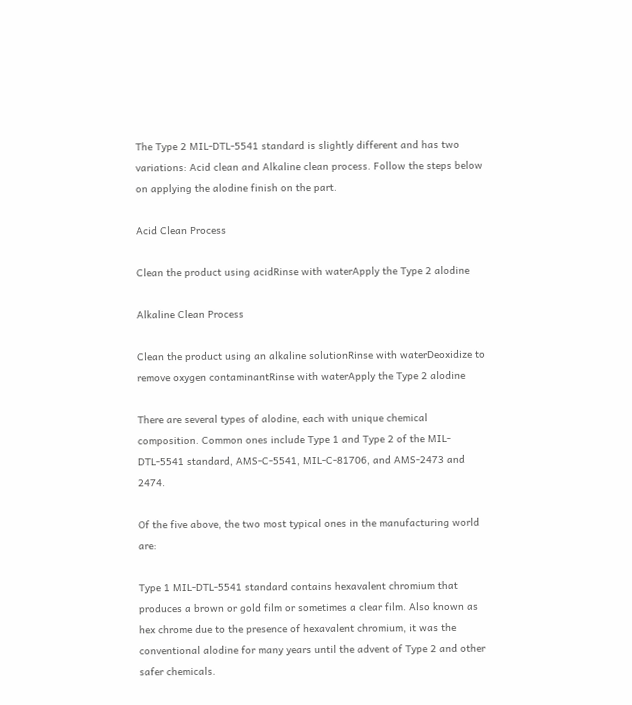The Type 2 MIL-DTL-5541 standard is slightly different and has two variations: Acid clean and Alkaline clean process. Follow the steps below on applying the alodine finish on the part.

Acid Clean Process

Clean the product using acidRinse with waterApply the Type 2 alodine

Alkaline Clean Process

Clean the product using an alkaline solutionRinse with waterDeoxidize to remove oxygen contaminantRinse with waterApply the Type 2 alodine

There are several types of alodine, each with unique chemical composition. Common ones include Type 1 and Type 2 of the MIL-DTL-5541 standard, AMS-C-5541, MIL-C-81706, and AMS-2473 and 2474.

Of the five above, the two most typical ones in the manufacturing world are:

Type 1 MIL-DTL-5541 standard contains hexavalent chromium that produces a brown or gold film or sometimes a clear film. Also known as hex chrome due to the presence of hexavalent chromium, it was the conventional alodine for many years until the advent of Type 2 and other safer chemicals.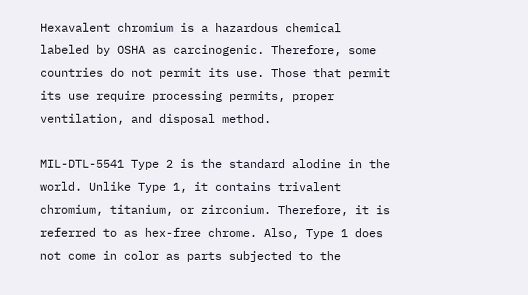Hexavalent chromium is a hazardous chemical labeled by OSHA as carcinogenic. Therefore, some countries do not permit its use. Those that permit its use require processing permits, proper ventilation, and disposal method.

MIL-DTL-5541 Type 2 is the standard alodine in the world. Unlike Type 1, it contains trivalent chromium, titanium, or zirconium. Therefore, it is referred to as hex-free chrome. Also, Type 1 does not come in color as parts subjected to the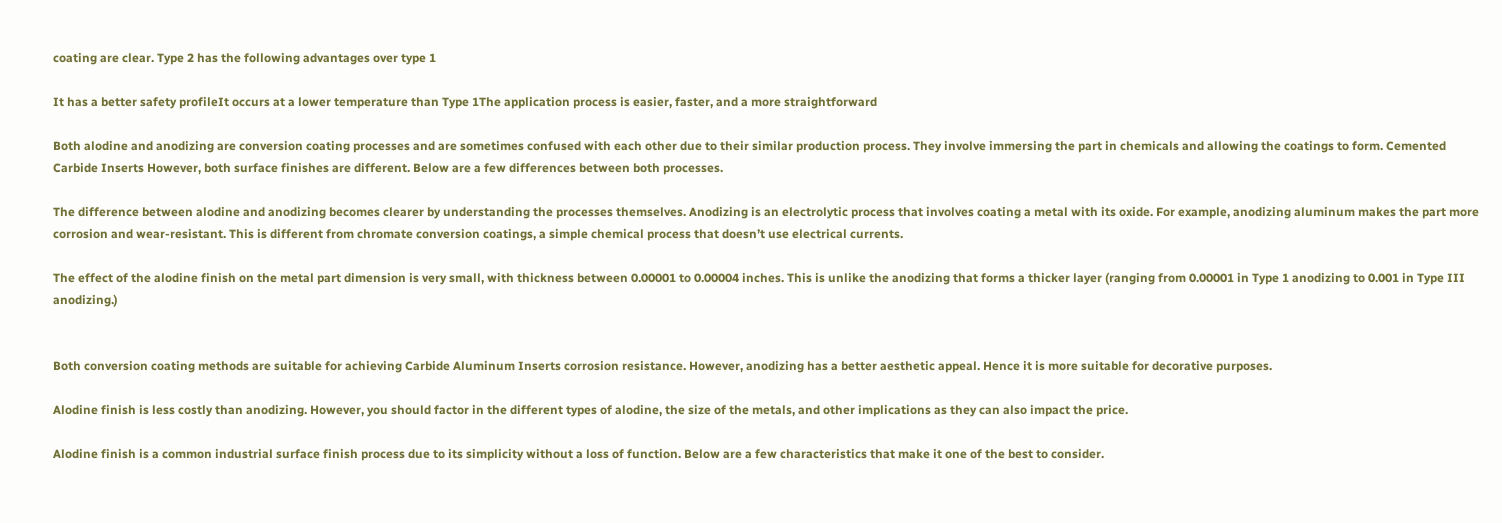coating are clear. Type 2 has the following advantages over type 1

It has a better safety profileIt occurs at a lower temperature than Type 1The application process is easier, faster, and a more straightforward

Both alodine and anodizing are conversion coating processes and are sometimes confused with each other due to their similar production process. They involve immersing the part in chemicals and allowing the coatings to form. Cemented Carbide Inserts However, both surface finishes are different. Below are a few differences between both processes.

The difference between alodine and anodizing becomes clearer by understanding the processes themselves. Anodizing is an electrolytic process that involves coating a metal with its oxide. For example, anodizing aluminum makes the part more corrosion and wear-resistant. This is different from chromate conversion coatings, a simple chemical process that doesn’t use electrical currents.

The effect of the alodine finish on the metal part dimension is very small, with thickness between 0.00001 to 0.00004 inches. This is unlike the anodizing that forms a thicker layer (ranging from 0.00001 in Type 1 anodizing to 0.001 in Type III anodizing.)


Both conversion coating methods are suitable for achieving Carbide Aluminum Inserts corrosion resistance. However, anodizing has a better aesthetic appeal. Hence it is more suitable for decorative purposes.

Alodine finish is less costly than anodizing. However, you should factor in the different types of alodine, the size of the metals, and other implications as they can also impact the price.

Alodine finish is a common industrial surface finish process due to its simplicity without a loss of function. Below are a few characteristics that make it one of the best to consider.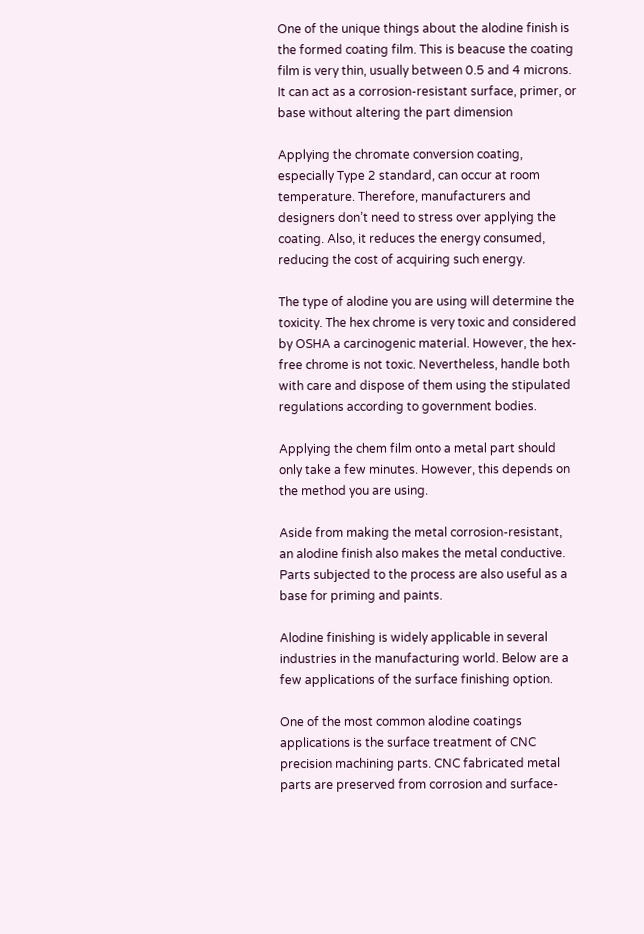One of the unique things about the alodine finish is the formed coating film. This is beacuse the coating film is very thin, usually between 0.5 and 4 microns. It can act as a corrosion-resistant surface, primer, or base without altering the part dimension

Applying the chromate conversion coating, especially Type 2 standard, can occur at room temperature. Therefore, manufacturers and designers don’t need to stress over applying the coating. Also, it reduces the energy consumed, reducing the cost of acquiring such energy.

The type of alodine you are using will determine the toxicity. The hex chrome is very toxic and considered by OSHA a carcinogenic material. However, the hex-free chrome is not toxic. Nevertheless, handle both with care and dispose of them using the stipulated regulations according to government bodies.

Applying the chem film onto a metal part should only take a few minutes. However, this depends on the method you are using.

Aside from making the metal corrosion-resistant, an alodine finish also makes the metal conductive. Parts subjected to the process are also useful as a base for priming and paints.

Alodine finishing is widely applicable in several industries in the manufacturing world. Below are a few applications of the surface finishing option.

One of the most common alodine coatings applications is the surface treatment of CNC precision machining parts. CNC fabricated metal parts are preserved from corrosion and surface-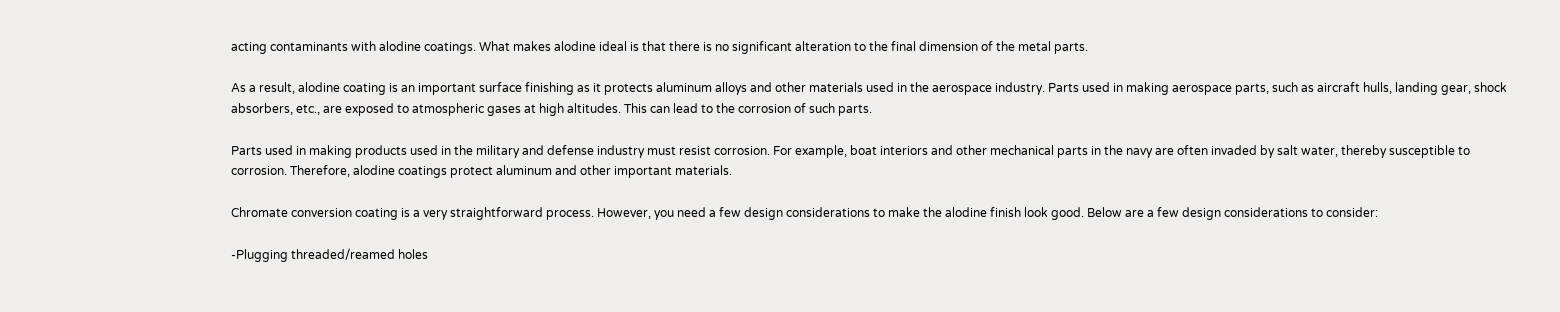acting contaminants with alodine coatings. What makes alodine ideal is that there is no significant alteration to the final dimension of the metal parts.

As a result, alodine coating is an important surface finishing as it protects aluminum alloys and other materials used in the aerospace industry. Parts used in making aerospace parts, such as aircraft hulls, landing gear, shock absorbers, etc., are exposed to atmospheric gases at high altitudes. This can lead to the corrosion of such parts.

Parts used in making products used in the military and defense industry must resist corrosion. For example, boat interiors and other mechanical parts in the navy are often invaded by salt water, thereby susceptible to corrosion. Therefore, alodine coatings protect aluminum and other important materials.

Chromate conversion coating is a very straightforward process. However, you need a few design considerations to make the alodine finish look good. Below are a few design considerations to consider:

-Plugging threaded/reamed holes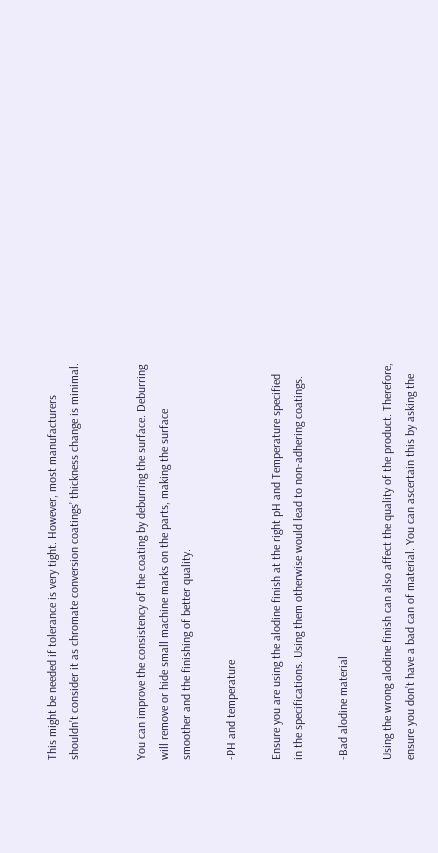This might be needed if tolerance is very tight. However, most manufacturers shouldn’t consider it as chromate conversion coatings’ thickness change is minimal.


You can improve the consistency of the coating by deburring the surface. Deburring will remove or hide small machine marks on the parts, making the surface smoother and the finishing of better quality.

-PH and temperature

Ensure you are using the alodine finish at the right pH and Temperature specified in the specifications. Using them otherwise would lead to non-adhering coatings.

-Bad alodine material

Using the wrong alodine finish can also affect the quality of the product. Therefore, ensure you don’t have a bad can of material. You can ascertain this by asking the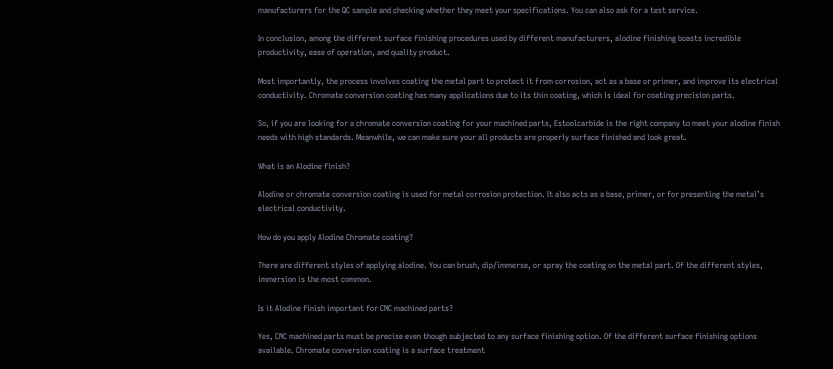manufacturers for the QC sample and checking whether they meet your specifications. You can also ask for a test service.

In conclusion, among the different surface finishing procedures used by different manufacturers, alodine finishing boasts incredible productivity, ease of operation, and quality product.

Most importantly, the process involves coating the metal part to protect it from corrosion, act as a base or primer, and improve its electrical conductivity. Chromate conversion coating has many applications due to its thin coating, which is ideal for coating precision parts.

So, if you are looking for a chromate conversion coating for your machined parts, Estoolcarbide is the right company to meet your alodine finish needs with high standards. Meanwhile, we can make sure your all products are properly surface finished and look great.

What is an Alodine finish?

Alodine or chromate conversion coating is used for metal corrosion protection. It also acts as a base, primer, or for presenting the metal’s electrical conductivity.

How do you apply Alodine Chromate coating?

There are different styles of applying alodine. You can brush, dip/immerse, or spray the coating on the metal part. Of the different styles, immersion is the most common.

Is it Alodine finish important for CNC machined parts?

Yes, CNC machined parts must be precise even though subjected to any surface finishing option. Of the different surface finishing options available. Chromate conversion coating is a surface treatment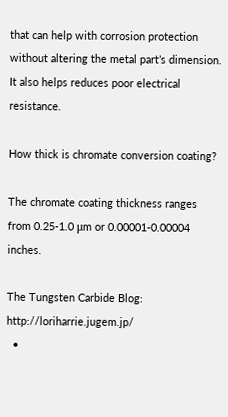that can help with corrosion protection without altering the metal part’s dimension. It also helps reduces poor electrical resistance.

How thick is chromate conversion coating?

The chromate coating thickness ranges from 0.25-1.0 μm or 0.00001-0.00004 inches.

The Tungsten Carbide Blog: http://loriharrie.jugem.jp/
  •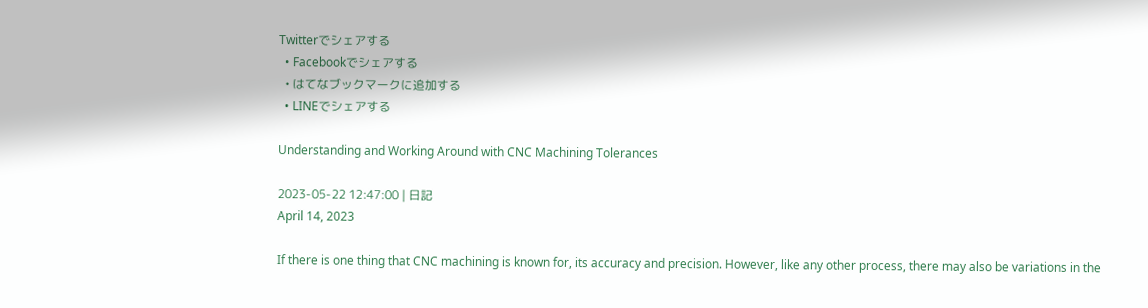Twitterでシェアする
  • Facebookでシェアする
  • はてなブックマークに追加する
  • LINEでシェアする

Understanding and Working Around with CNC Machining Tolerances

2023-05-22 12:47:00 | 日記
April 14, 2023

If there is one thing that CNC machining is known for, its accuracy and precision. However, like any other process, there may also be variations in the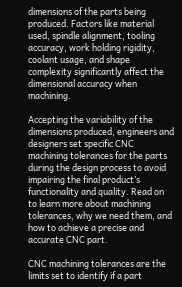dimensions of the parts being produced. Factors like material used, spindle alignment, tooling accuracy, work holding rigidity, coolant usage, and shape complexity significantly affect the dimensional accuracy when machining.

Accepting the variability of the dimensions produced, engineers and designers set specific CNC machining tolerances for the parts during the design process to avoid impairing the final product’s functionality and quality. Read on to learn more about machining tolerances, why we need them, and how to achieve a precise and accurate CNC part.

CNC machining tolerances are the limits set to identify if a part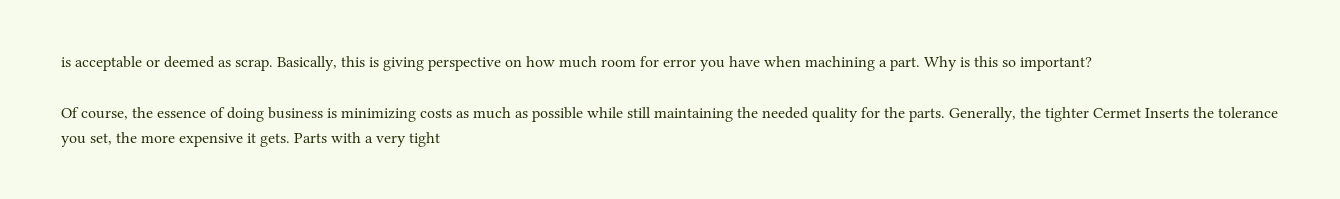is acceptable or deemed as scrap. Basically, this is giving perspective on how much room for error you have when machining a part. Why is this so important?

Of course, the essence of doing business is minimizing costs as much as possible while still maintaining the needed quality for the parts. Generally, the tighter Cermet Inserts the tolerance you set, the more expensive it gets. Parts with a very tight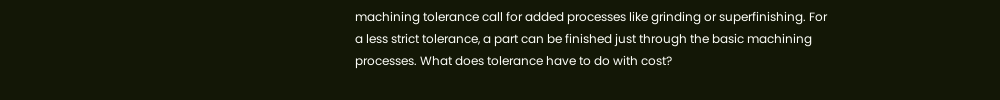machining tolerance call for added processes like grinding or superfinishing. For a less strict tolerance, a part can be finished just through the basic machining processes. What does tolerance have to do with cost?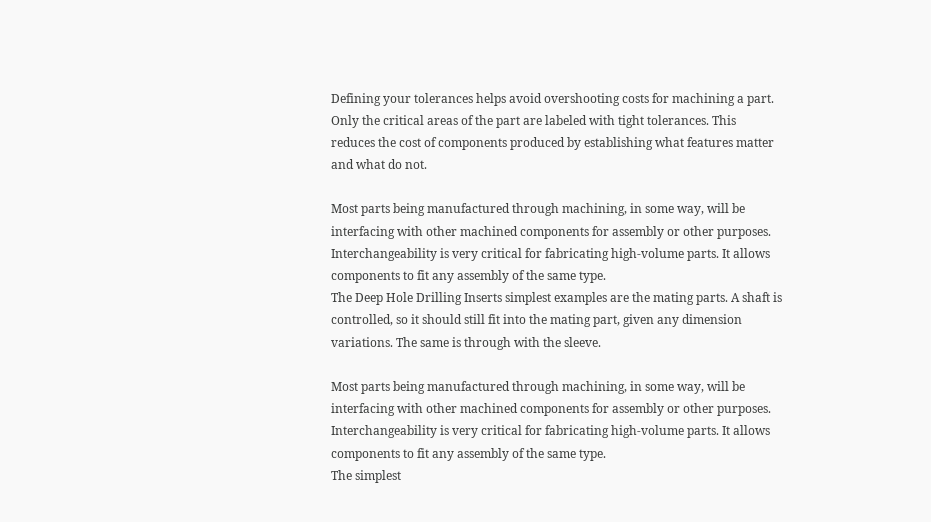Defining your tolerances helps avoid overshooting costs for machining a part. Only the critical areas of the part are labeled with tight tolerances. This reduces the cost of components produced by establishing what features matter and what do not.

Most parts being manufactured through machining, in some way, will be interfacing with other machined components for assembly or other purposes. Interchangeability is very critical for fabricating high-volume parts. It allows components to fit any assembly of the same type.
The Deep Hole Drilling Inserts simplest examples are the mating parts. A shaft is controlled, so it should still fit into the mating part, given any dimension variations. The same is through with the sleeve.

Most parts being manufactured through machining, in some way, will be interfacing with other machined components for assembly or other purposes. Interchangeability is very critical for fabricating high-volume parts. It allows components to fit any assembly of the same type.
The simplest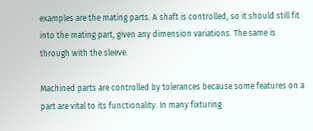examples are the mating parts. A shaft is controlled, so it should still fit into the mating part, given any dimension variations. The same is through with the sleeve.

Machined parts are controlled by tolerances because some features on a part are vital to its functionality. In many fixturing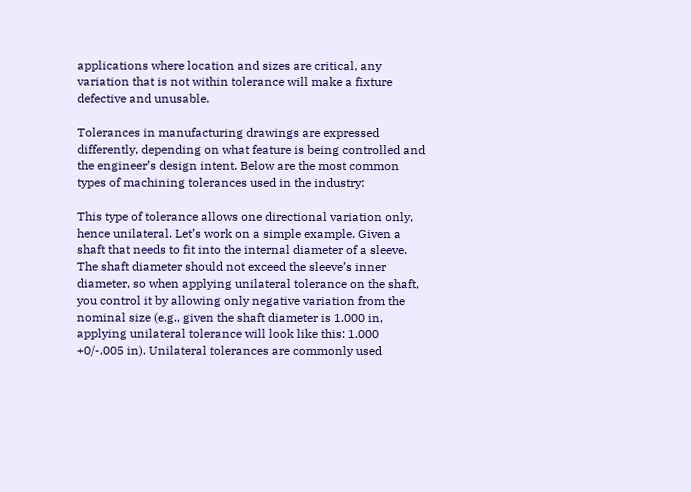applications where location and sizes are critical, any variation that is not within tolerance will make a fixture defective and unusable.

Tolerances in manufacturing drawings are expressed differently, depending on what feature is being controlled and the engineer’s design intent. Below are the most common types of machining tolerances used in the industry:

This type of tolerance allows one directional variation only, hence unilateral. Let’s work on a simple example. Given a shaft that needs to fit into the internal diameter of a sleeve. The shaft diameter should not exceed the sleeve’s inner diameter, so when applying unilateral tolerance on the shaft, you control it by allowing only negative variation from the nominal size (e.g., given the shaft diameter is 1.000 in, applying unilateral tolerance will look like this: 1.000 +0/-.005 in). Unilateral tolerances are commonly used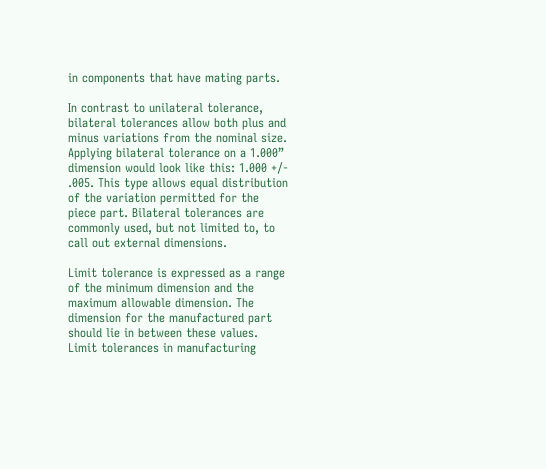in components that have mating parts.

In contrast to unilateral tolerance, bilateral tolerances allow both plus and minus variations from the nominal size. Applying bilateral tolerance on a 1.000” dimension would look like this: 1.000 +/- .005. This type allows equal distribution of the variation permitted for the piece part. Bilateral tolerances are commonly used, but not limited to, to call out external dimensions.

Limit tolerance is expressed as a range of the minimum dimension and the maximum allowable dimension. The dimension for the manufactured part should lie in between these values. Limit tolerances in manufacturing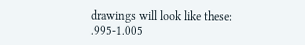drawings will look like these: .995-1.005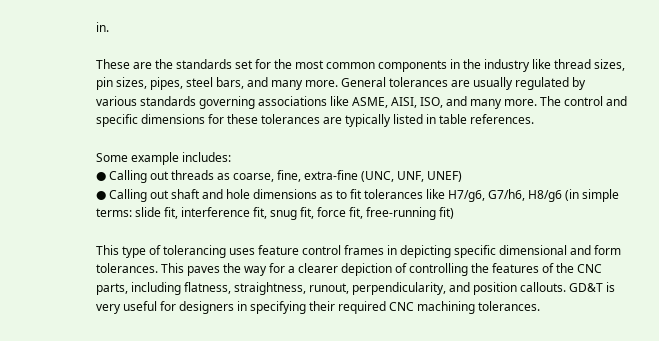in.

These are the standards set for the most common components in the industry like thread sizes, pin sizes, pipes, steel bars, and many more. General tolerances are usually regulated by various standards governing associations like ASME, AISI, ISO, and many more. The control and specific dimensions for these tolerances are typically listed in table references.

Some example includes:
● Calling out threads as coarse, fine, extra-fine (UNC, UNF, UNEF)
● Calling out shaft and hole dimensions as to fit tolerances like H7/g6, G7/h6, H8/g6 (in simple terms: slide fit, interference fit, snug fit, force fit, free-running fit)

This type of tolerancing uses feature control frames in depicting specific dimensional and form tolerances. This paves the way for a clearer depiction of controlling the features of the CNC parts, including flatness, straightness, runout, perpendicularity, and position callouts. GD&T is very useful for designers in specifying their required CNC machining tolerances.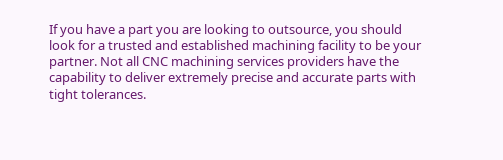If you have a part you are looking to outsource, you should look for a trusted and established machining facility to be your partner. Not all CNC machining services providers have the capability to deliver extremely precise and accurate parts with tight tolerances.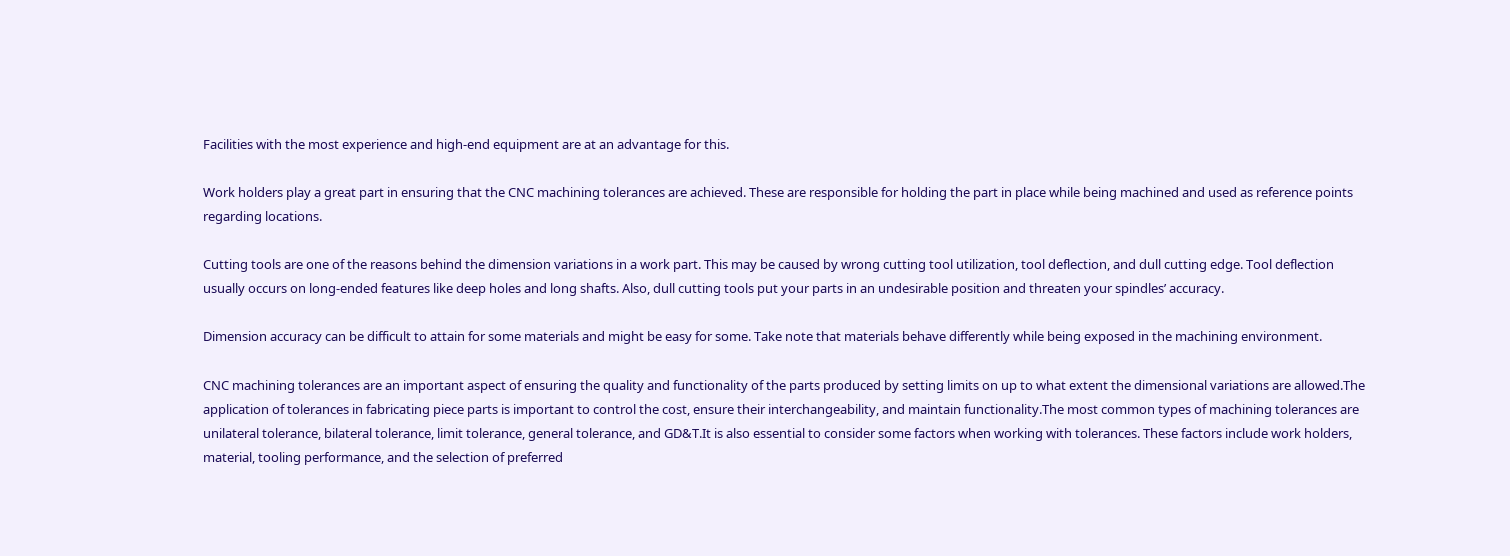Facilities with the most experience and high-end equipment are at an advantage for this.

Work holders play a great part in ensuring that the CNC machining tolerances are achieved. These are responsible for holding the part in place while being machined and used as reference points regarding locations.

Cutting tools are one of the reasons behind the dimension variations in a work part. This may be caused by wrong cutting tool utilization, tool deflection, and dull cutting edge. Tool deflection usually occurs on long-ended features like deep holes and long shafts. Also, dull cutting tools put your parts in an undesirable position and threaten your spindles’ accuracy.

Dimension accuracy can be difficult to attain for some materials and might be easy for some. Take note that materials behave differently while being exposed in the machining environment.

CNC machining tolerances are an important aspect of ensuring the quality and functionality of the parts produced by setting limits on up to what extent the dimensional variations are allowed.The application of tolerances in fabricating piece parts is important to control the cost, ensure their interchangeability, and maintain functionality.The most common types of machining tolerances are unilateral tolerance, bilateral tolerance, limit tolerance, general tolerance, and GD&T.It is also essential to consider some factors when working with tolerances. These factors include work holders, material, tooling performance, and the selection of preferred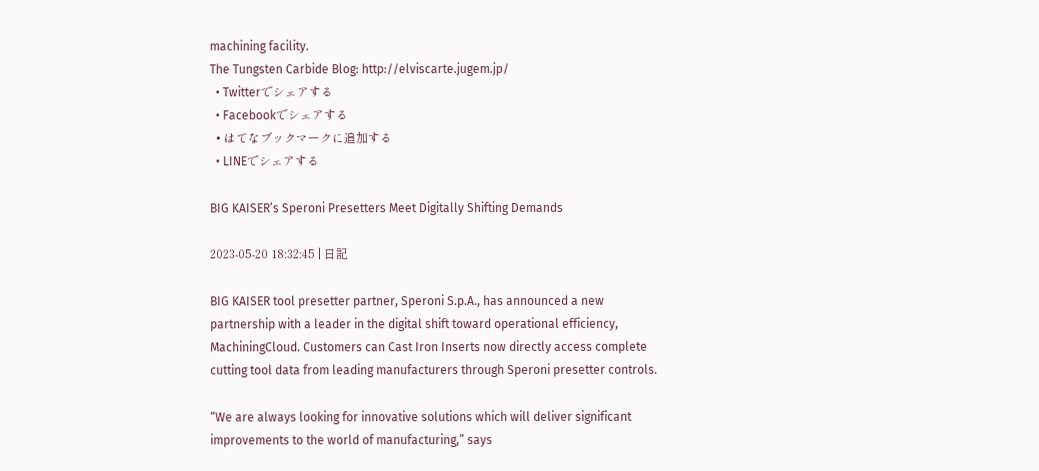machining facility.
The Tungsten Carbide Blog: http://elviscarte.jugem.jp/
  • Twitterでシェアする
  • Facebookでシェアする
  • はてなブックマークに追加する
  • LINEでシェアする

BIG KAISER’s Speroni Presetters Meet Digitally Shifting Demands

2023-05-20 18:32:45 | 日記

BIG KAISER tool presetter partner, Speroni S.p.A., has announced a new partnership with a leader in the digital shift toward operational efficiency, MachiningCloud. Customers can Cast Iron Inserts now directly access complete cutting tool data from leading manufacturers through Speroni presetter controls.

“We are always looking for innovative solutions which will deliver significant improvements to the world of manufacturing,” says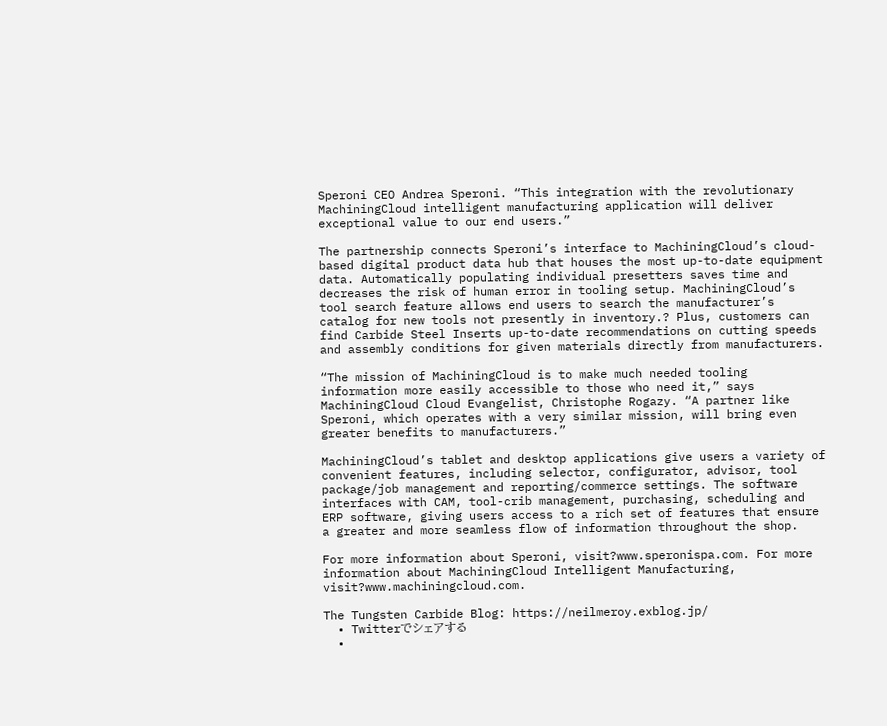Speroni CEO Andrea Speroni. “This integration with the revolutionary MachiningCloud intelligent manufacturing application will deliver exceptional value to our end users.”

The partnership connects Speroni’s interface to MachiningCloud’s cloud-based digital product data hub that houses the most up-to-date equipment data. Automatically populating individual presetters saves time and decreases the risk of human error in tooling setup. MachiningCloud’s tool search feature allows end users to search the manufacturer’s catalog for new tools not presently in inventory.? Plus, customers can find Carbide Steel Inserts up-to-date recommendations on cutting speeds and assembly conditions for given materials directly from manufacturers.

“The mission of MachiningCloud is to make much needed tooling information more easily accessible to those who need it,” says MachiningCloud Cloud Evangelist, Christophe Rogazy. “A partner like Speroni, which operates with a very similar mission, will bring even greater benefits to manufacturers.”

MachiningCloud’s tablet and desktop applications give users a variety of convenient features, including selector, configurator, advisor, tool package/job management and reporting/commerce settings. The software interfaces with CAM, tool-crib management, purchasing, scheduling and ERP software, giving users access to a rich set of features that ensure a greater and more seamless flow of information throughout the shop.

For more information about Speroni, visit?www.speronispa.com. For more information about MachiningCloud Intelligent Manufacturing, visit?www.machiningcloud.com.

The Tungsten Carbide Blog: https://neilmeroy.exblog.jp/
  • Twitterでシェアする
  •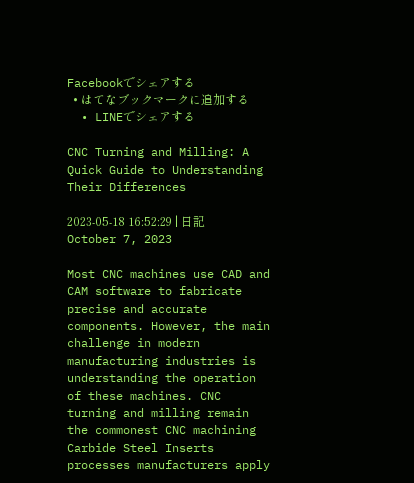Facebookでシェアする
  • はてなブックマークに追加する
  • LINEでシェアする

CNC Turning and Milling: A Quick Guide to Understanding Their Differences

2023-05-18 16:52:29 | 日記
October 7, 2023

Most CNC machines use CAD and CAM software to fabricate precise and accurate components. However, the main challenge in modern manufacturing industries is understanding the operation of these machines. CNC turning and milling remain the commonest CNC machining Carbide Steel Inserts processes manufacturers apply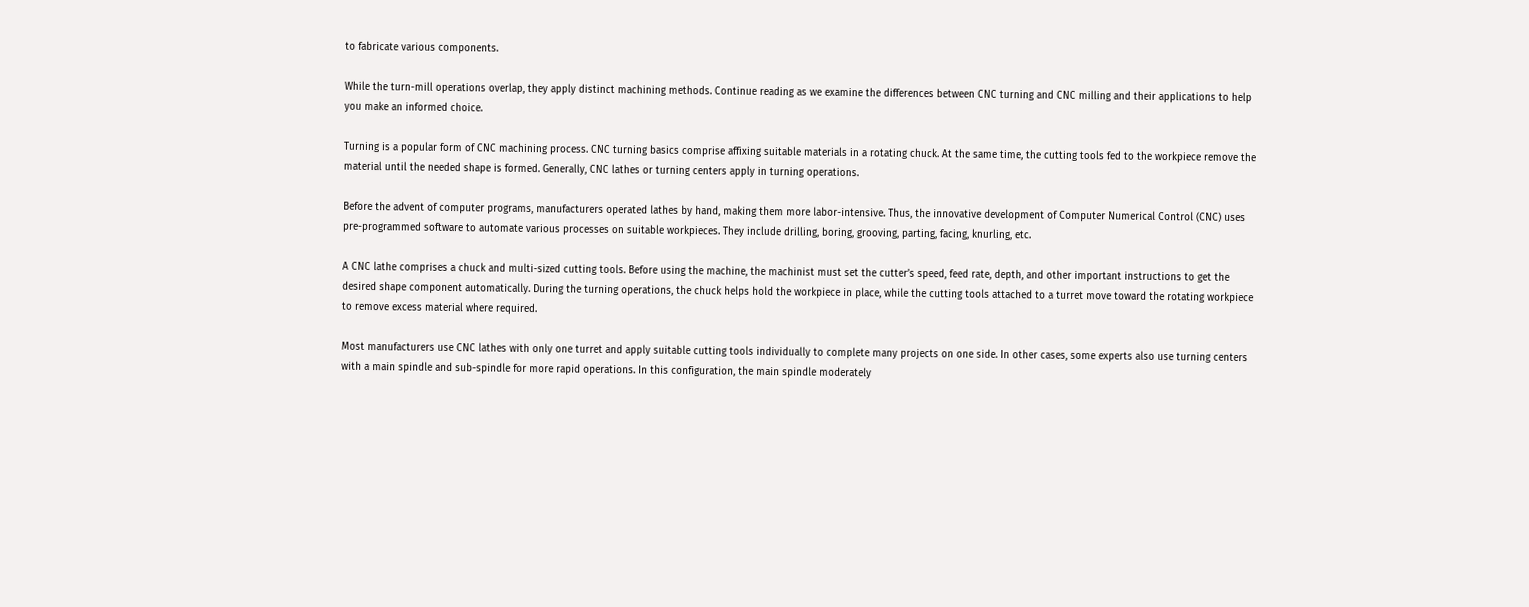to fabricate various components.

While the turn-mill operations overlap, they apply distinct machining methods. Continue reading as we examine the differences between CNC turning and CNC milling and their applications to help you make an informed choice.

Turning is a popular form of CNC machining process. CNC turning basics comprise affixing suitable materials in a rotating chuck. At the same time, the cutting tools fed to the workpiece remove the material until the needed shape is formed. Generally, CNC lathes or turning centers apply in turning operations.

Before the advent of computer programs, manufacturers operated lathes by hand, making them more labor-intensive. Thus, the innovative development of Computer Numerical Control (CNC) uses pre-programmed software to automate various processes on suitable workpieces. They include drilling, boring, grooving, parting, facing, knurling, etc.

A CNC lathe comprises a chuck and multi-sized cutting tools. Before using the machine, the machinist must set the cutter’s speed, feed rate, depth, and other important instructions to get the desired shape component automatically. During the turning operations, the chuck helps hold the workpiece in place, while the cutting tools attached to a turret move toward the rotating workpiece to remove excess material where required.

Most manufacturers use CNC lathes with only one turret and apply suitable cutting tools individually to complete many projects on one side. In other cases, some experts also use turning centers with a main spindle and sub-spindle for more rapid operations. In this configuration, the main spindle moderately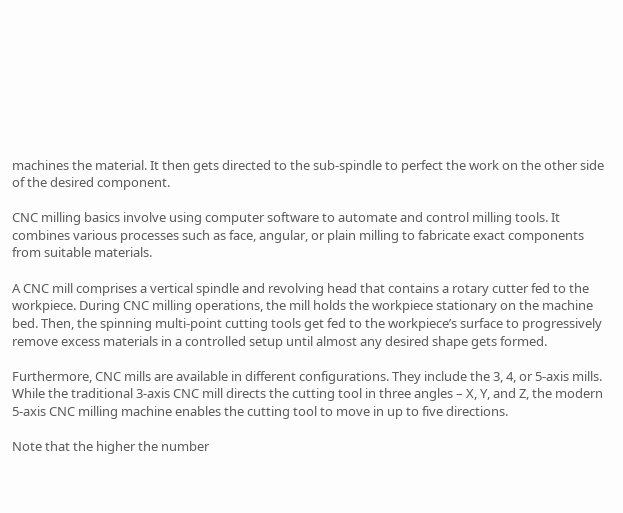machines the material. It then gets directed to the sub-spindle to perfect the work on the other side of the desired component.

CNC milling basics involve using computer software to automate and control milling tools. It combines various processes such as face, angular, or plain milling to fabricate exact components from suitable materials.

A CNC mill comprises a vertical spindle and revolving head that contains a rotary cutter fed to the workpiece. During CNC milling operations, the mill holds the workpiece stationary on the machine bed. Then, the spinning multi-point cutting tools get fed to the workpiece’s surface to progressively remove excess materials in a controlled setup until almost any desired shape gets formed.

Furthermore, CNC mills are available in different configurations. They include the 3, 4, or 5-axis mills. While the traditional 3-axis CNC mill directs the cutting tool in three angles – X, Y, and Z, the modern 5-axis CNC milling machine enables the cutting tool to move in up to five directions.

Note that the higher the number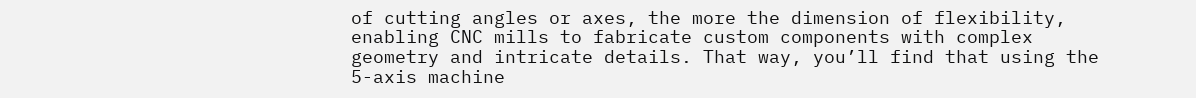of cutting angles or axes, the more the dimension of flexibility, enabling CNC mills to fabricate custom components with complex geometry and intricate details. That way, you’ll find that using the 5-axis machine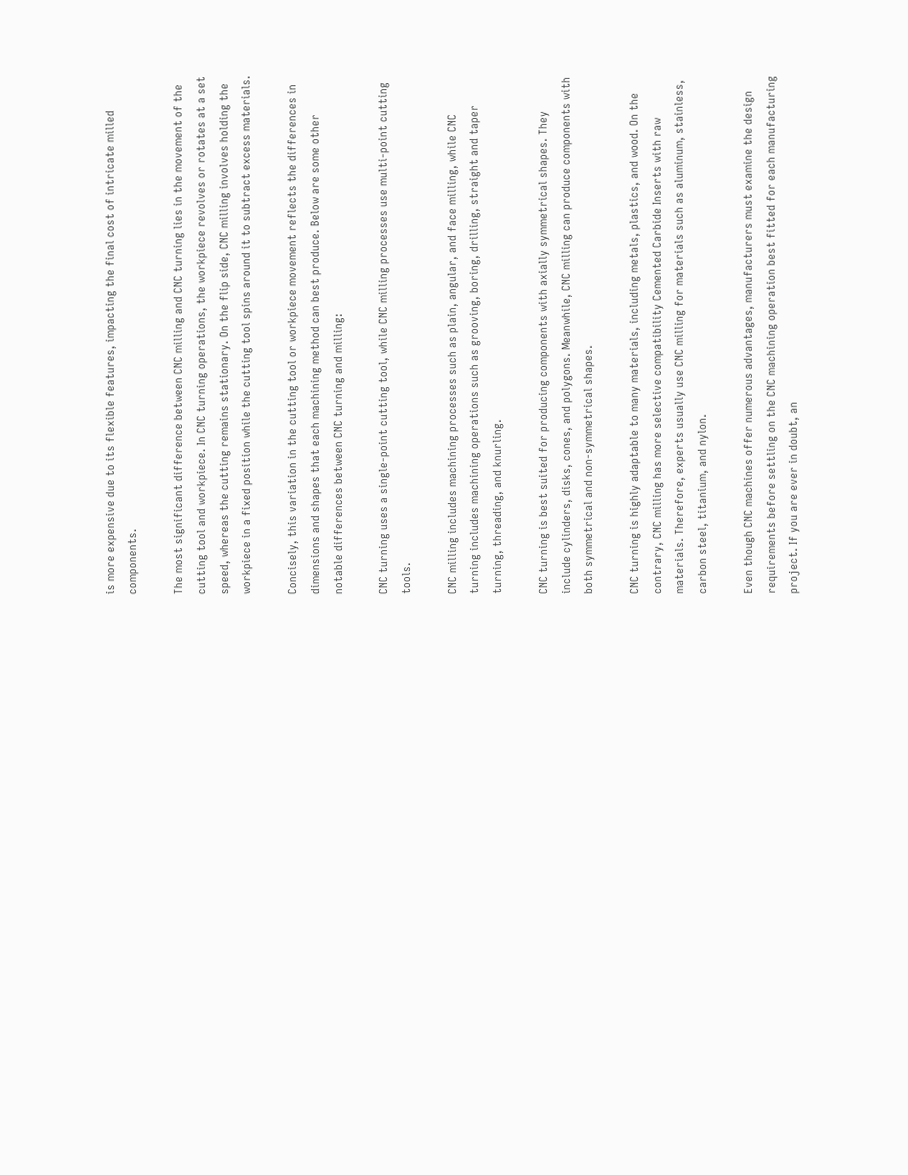is more expensive due to its flexible features, impacting the final cost of intricate milled components.

The most significant difference between CNC milling and CNC turning lies in the movement of the cutting tool and workpiece. In CNC turning operations, the workpiece revolves or rotates at a set speed, whereas the cutting remains stationary. On the flip side, CNC milling involves holding the workpiece in a fixed position while the cutting tool spins around it to subtract excess materials.

Concisely, this variation in the cutting tool or workpiece movement reflects the differences in dimensions and shapes that each machining method can best produce. Below are some other notable differences between CNC turning and milling:

CNC turning uses a single-point cutting tool, while CNC milling processes use multi-point cutting tools.

CNC milling includes machining processes such as plain, angular, and face milling, while CNC turning includes machining operations such as grooving, boring, drilling, straight and taper turning, threading, and knurling.

CNC turning is best suited for producing components with axially symmetrical shapes. They include cylinders, disks, cones, and polygons. Meanwhile, CNC milling can produce components with both symmetrical and non-symmetrical shapes.

CNC turning is highly adaptable to many materials, including metals, plastics, and wood. On the contrary, CNC milling has more selective compatibility Cemented Carbide Inserts with raw materials. Therefore, experts usually use CNC milling for materials such as aluminum, stainless, carbon steel, titanium, and nylon.

Even though CNC machines offer numerous advantages, manufacturers must examine the design requirements before settling on the CNC machining operation best fitted for each manufacturing project. If you are ever in doubt, an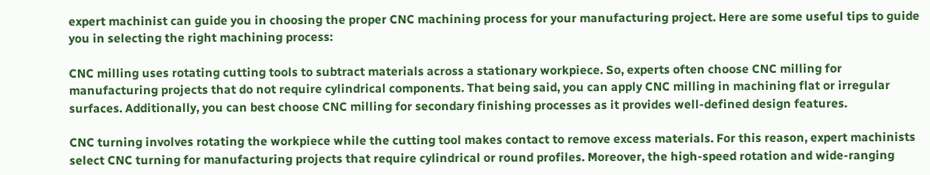expert machinist can guide you in choosing the proper CNC machining process for your manufacturing project. Here are some useful tips to guide you in selecting the right machining process:

CNC milling uses rotating cutting tools to subtract materials across a stationary workpiece. So, experts often choose CNC milling for manufacturing projects that do not require cylindrical components. That being said, you can apply CNC milling in machining flat or irregular surfaces. Additionally, you can best choose CNC milling for secondary finishing processes as it provides well-defined design features.

CNC turning involves rotating the workpiece while the cutting tool makes contact to remove excess materials. For this reason, expert machinists select CNC turning for manufacturing projects that require cylindrical or round profiles. Moreover, the high-speed rotation and wide-ranging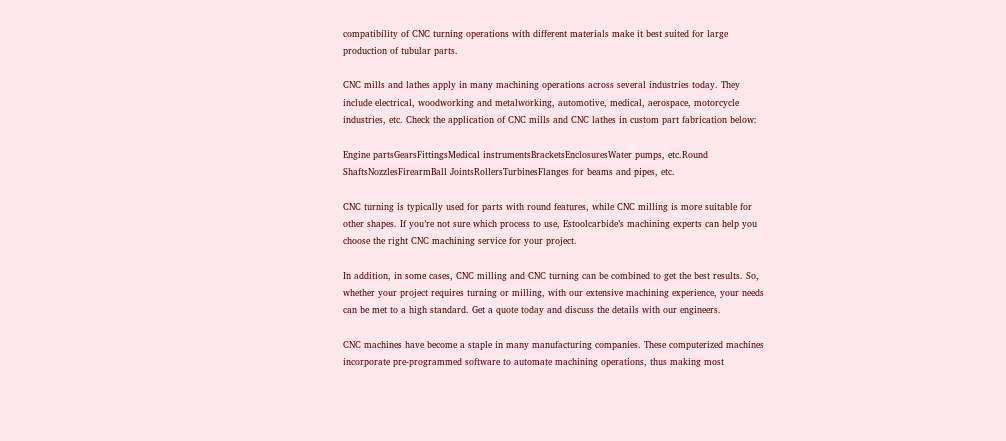compatibility of CNC turning operations with different materials make it best suited for large production of tubular parts.

CNC mills and lathes apply in many machining operations across several industries today. They include electrical, woodworking and metalworking, automotive, medical, aerospace, motorcycle industries, etc. Check the application of CNC mills and CNC lathes in custom part fabrication below:

Engine partsGearsFittingsMedical instrumentsBracketsEnclosuresWater pumps, etc.Round ShaftsNozzlesFirearmBall JointsRollersTurbinesFlanges for beams and pipes, etc.

CNC turning is typically used for parts with round features, while CNC milling is more suitable for other shapes. If you’re not sure which process to use, Estoolcarbide’s machining experts can help you choose the right CNC machining service for your project.

In addition, in some cases, CNC milling and CNC turning can be combined to get the best results. So, whether your project requires turning or milling, with our extensive machining experience, your needs can be met to a high standard. Get a quote today and discuss the details with our engineers.

CNC machines have become a staple in many manufacturing companies. These computerized machines incorporate pre-programmed software to automate machining operations, thus making most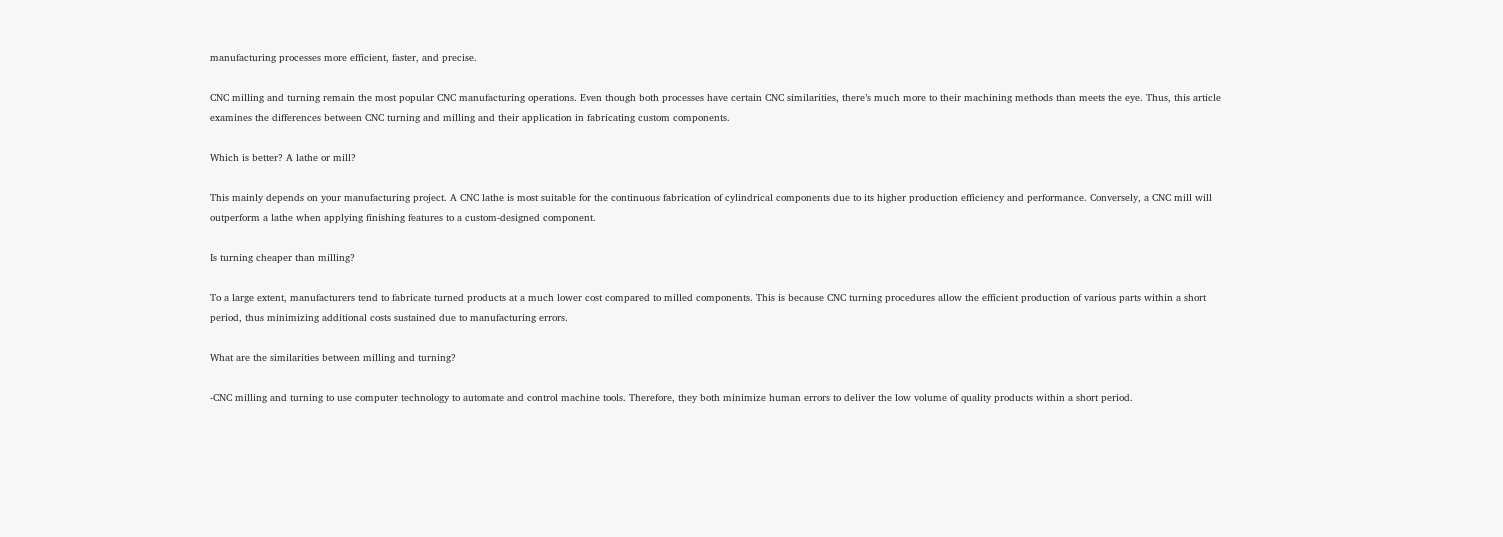manufacturing processes more efficient, faster, and precise.

CNC milling and turning remain the most popular CNC manufacturing operations. Even though both processes have certain CNC similarities, there’s much more to their machining methods than meets the eye. Thus, this article examines the differences between CNC turning and milling and their application in fabricating custom components.

Which is better? A lathe or mill?

This mainly depends on your manufacturing project. A CNC lathe is most suitable for the continuous fabrication of cylindrical components due to its higher production efficiency and performance. Conversely, a CNC mill will outperform a lathe when applying finishing features to a custom-designed component.

Is turning cheaper than milling?

To a large extent, manufacturers tend to fabricate turned products at a much lower cost compared to milled components. This is because CNC turning procedures allow the efficient production of various parts within a short period, thus minimizing additional costs sustained due to manufacturing errors.

What are the similarities between milling and turning?

-CNC milling and turning to use computer technology to automate and control machine tools. Therefore, they both minimize human errors to deliver the low volume of quality products within a short period.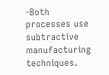-Both processes use subtractive manufacturing techniques.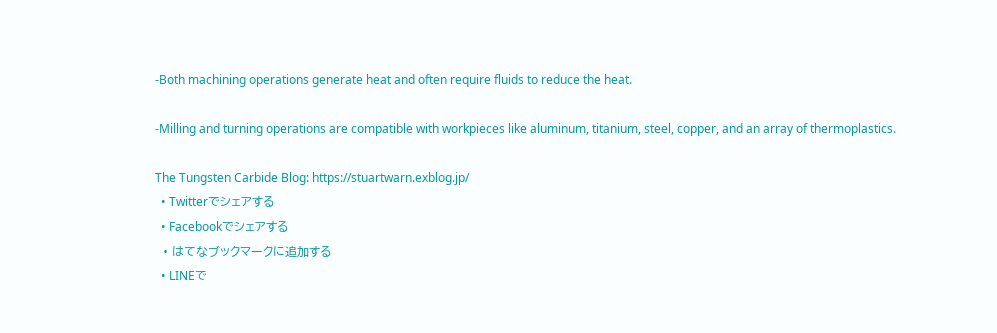-Both machining operations generate heat and often require fluids to reduce the heat.

-Milling and turning operations are compatible with workpieces like aluminum, titanium, steel, copper, and an array of thermoplastics.

The Tungsten Carbide Blog: https://stuartwarn.exblog.jp/
  • Twitterでシェアする
  • Facebookでシェアする
  • はてなブックマークに追加する
  • LINEで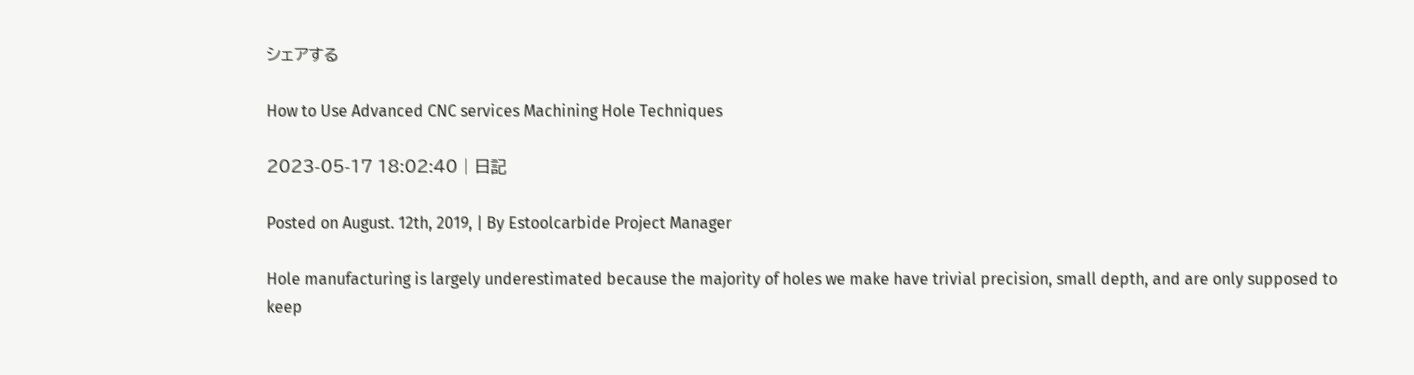シェアする

How to Use Advanced CNC services Machining Hole Techniques

2023-05-17 18:02:40 | 日記

Posted on August. 12th, 2019, | By Estoolcarbide Project Manager

Hole manufacturing is largely underestimated because the majority of holes we make have trivial precision, small depth, and are only supposed to keep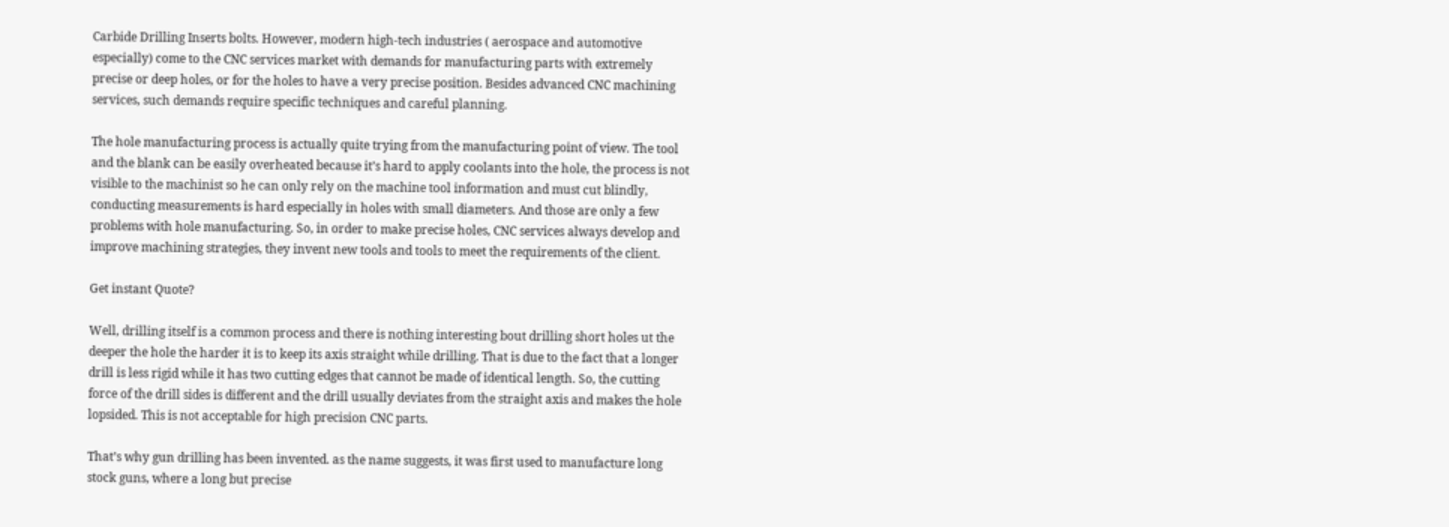Carbide Drilling Inserts bolts. However, modern high-tech industries ( aerospace and automotive especially) come to the CNC services market with demands for manufacturing parts with extremely precise or deep holes, or for the holes to have a very precise position. Besides advanced CNC machining services, such demands require specific techniques and careful planning.

The hole manufacturing process is actually quite trying from the manufacturing point of view. The tool and the blank can be easily overheated because it’s hard to apply coolants into the hole, the process is not visible to the machinist so he can only rely on the machine tool information and must cut blindly, conducting measurements is hard especially in holes with small diameters. And those are only a few problems with hole manufacturing. So, in order to make precise holes, CNC services always develop and improve machining strategies, they invent new tools and tools to meet the requirements of the client.

Get instant Quote?

Well, drilling itself is a common process and there is nothing interesting bout drilling short holes ut the deeper the hole the harder it is to keep its axis straight while drilling. That is due to the fact that a longer drill is less rigid while it has two cutting edges that cannot be made of identical length. So, the cutting force of the drill sides is different and the drill usually deviates from the straight axis and makes the hole lopsided. This is not acceptable for high precision CNC parts.

That’s why gun drilling has been invented. as the name suggests, it was first used to manufacture long stock guns, where a long but precise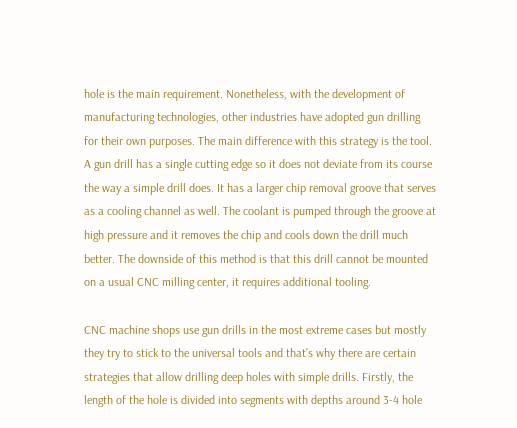hole is the main requirement. Nonetheless, with the development of manufacturing technologies, other industries have adopted gun drilling for their own purposes. The main difference with this strategy is the tool. A gun drill has a single cutting edge so it does not deviate from its course the way a simple drill does. It has a larger chip removal groove that serves as a cooling channel as well. The coolant is pumped through the groove at high pressure and it removes the chip and cools down the drill much better. The downside of this method is that this drill cannot be mounted on a usual CNC milling center, it requires additional tooling.

CNC machine shops use gun drills in the most extreme cases but mostly they try to stick to the universal tools and that’s why there are certain strategies that allow drilling deep holes with simple drills. Firstly, the length of the hole is divided into segments with depths around 3-4 hole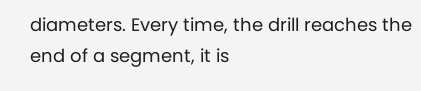diameters. Every time, the drill reaches the end of a segment, it is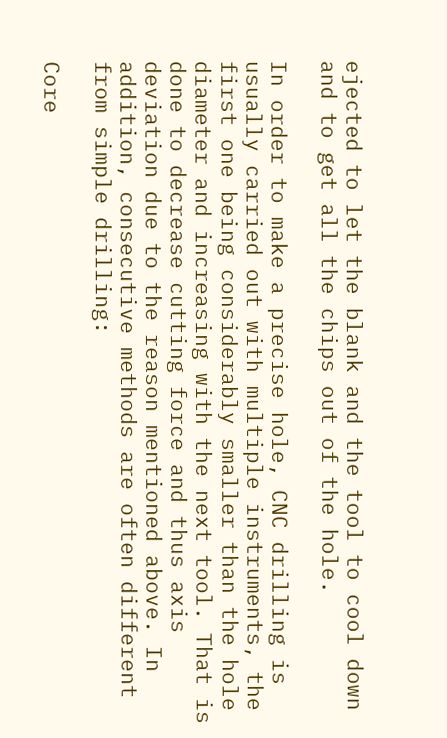ejected to let the blank and the tool to cool down and to get all the chips out of the hole.

In order to make a precise hole, CNC drilling is usually carried out with multiple instruments, the first one being considerably smaller than the hole diameter and increasing with the next tool. That is done to decrease cutting force and thus axis deviation due to the reason mentioned above. In addition, consecutive methods are often different from simple drilling:

Core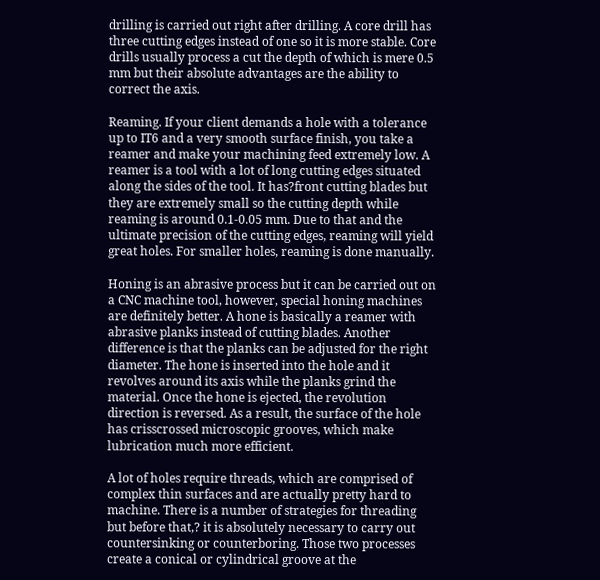drilling is carried out right after drilling. A core drill has three cutting edges instead of one so it is more stable. Core drills usually process a cut the depth of which is mere 0.5 mm but their absolute advantages are the ability to correct the axis.

Reaming. If your client demands a hole with a tolerance up to IT6 and a very smooth surface finish, you take a reamer and make your machining feed extremely low. A reamer is a tool with a lot of long cutting edges situated along the sides of the tool. It has?front cutting blades but they are extremely small so the cutting depth while reaming is around 0.1-0.05 mm. Due to that and the ultimate precision of the cutting edges, reaming will yield great holes. For smaller holes, reaming is done manually.

Honing is an abrasive process but it can be carried out on a CNC machine tool, however, special honing machines are definitely better. A hone is basically a reamer with abrasive planks instead of cutting blades. Another difference is that the planks can be adjusted for the right diameter. The hone is inserted into the hole and it revolves around its axis while the planks grind the material. Once the hone is ejected, the revolution direction is reversed. As a result, the surface of the hole has crisscrossed microscopic grooves, which make lubrication much more efficient.

A lot of holes require threads, which are comprised of complex thin surfaces and are actually pretty hard to machine. There is a number of strategies for threading but before that,? it is absolutely necessary to carry out countersinking or counterboring. Those two processes create a conical or cylindrical groove at the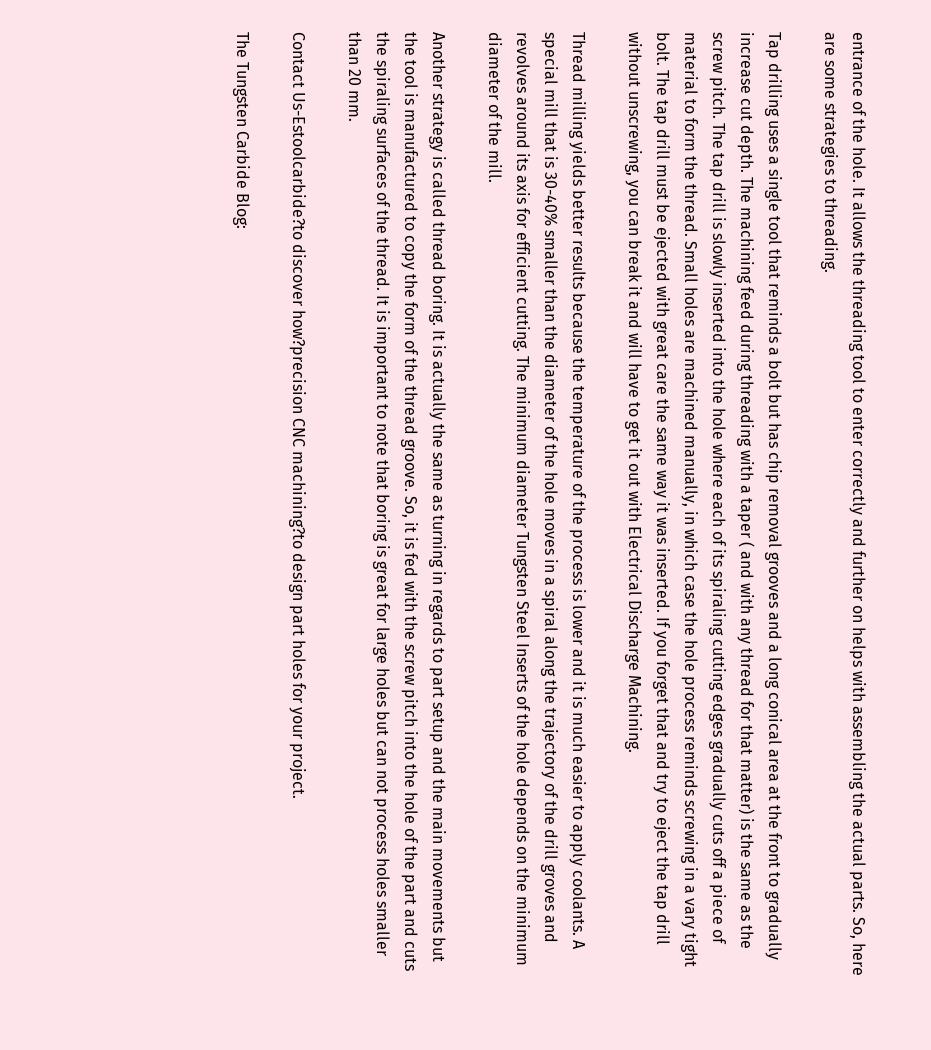entrance of the hole. It allows the threading tool to enter correctly and further on helps with assembling the actual parts. So, here are some strategies to threading.

Tap drilling uses a single tool that reminds a bolt but has chip removal grooves and a long conical area at the front to gradually increase cut depth. The machining feed during threading with a taper ( and with any thread for that matter) is the same as the screw pitch. The tap drill is slowly inserted into the hole where each of its spiraling cutting edges gradually cuts off a piece of material to form the thread. Small holes are machined manually, in which case the hole process reminds screwing in a vary tight bolt. The tap drill must be ejected with great care the same way it was inserted. If you forget that and try to eject the tap drill without unscrewing, you can break it and will have to get it out with Electrical Discharge Machining.

Thread milling yields better results because the temperature of the process is lower and it is much easier to apply coolants. A special mill that is 30-40% smaller than the diameter of the hole moves in a spiral along the trajectory of the drill groves and revolves around its axis for efficient cutting. The minimum diameter Tungsten Steel Inserts of the hole depends on the minimum diameter of the mill.

Another strategy is called thread boring. It is actually the same as turning in regards to part setup and the main movements but the tool is manufactured to copy the form of the thread groove. So, it is fed with the screw pitch into the hole of the part and cuts the spiraling surfaces of the thread. It is important to note that boring is great for large holes but can not process holes smaller than 20 mm.

Contact Us-Estoolcarbide?to discover how?precision CNC machining?to design part holes for your project.

The Tungsten Carbide Blog: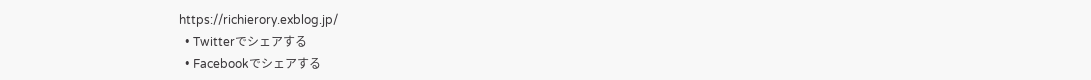https://richierory.exblog.jp/
  • Twitterでシェアする
  • Facebookでシェアする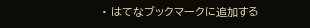• はてなブックマークに追加する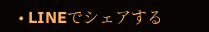• LINEでシェアする